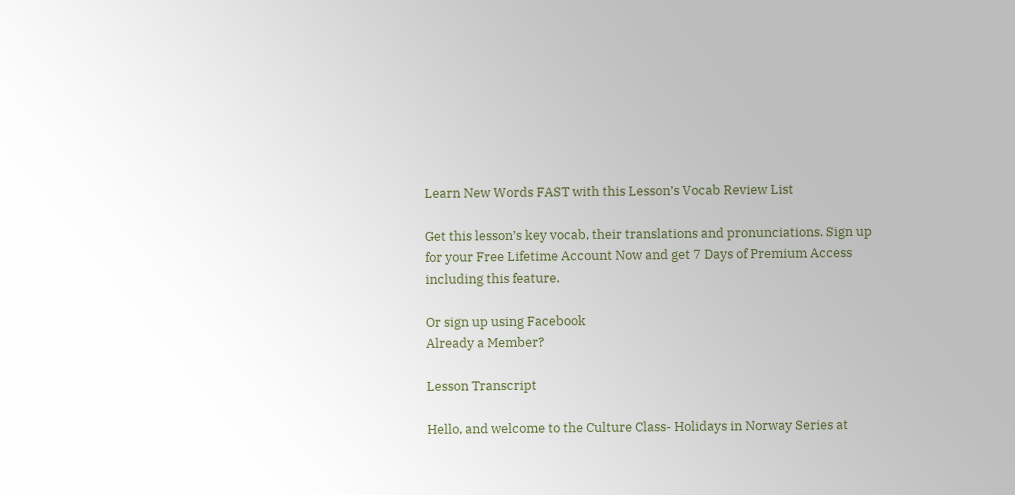Learn New Words FAST with this Lesson’s Vocab Review List

Get this lesson’s key vocab, their translations and pronunciations. Sign up for your Free Lifetime Account Now and get 7 Days of Premium Access including this feature.

Or sign up using Facebook
Already a Member?

Lesson Transcript

Hello, and welcome to the Culture Class- Holidays in Norway Series at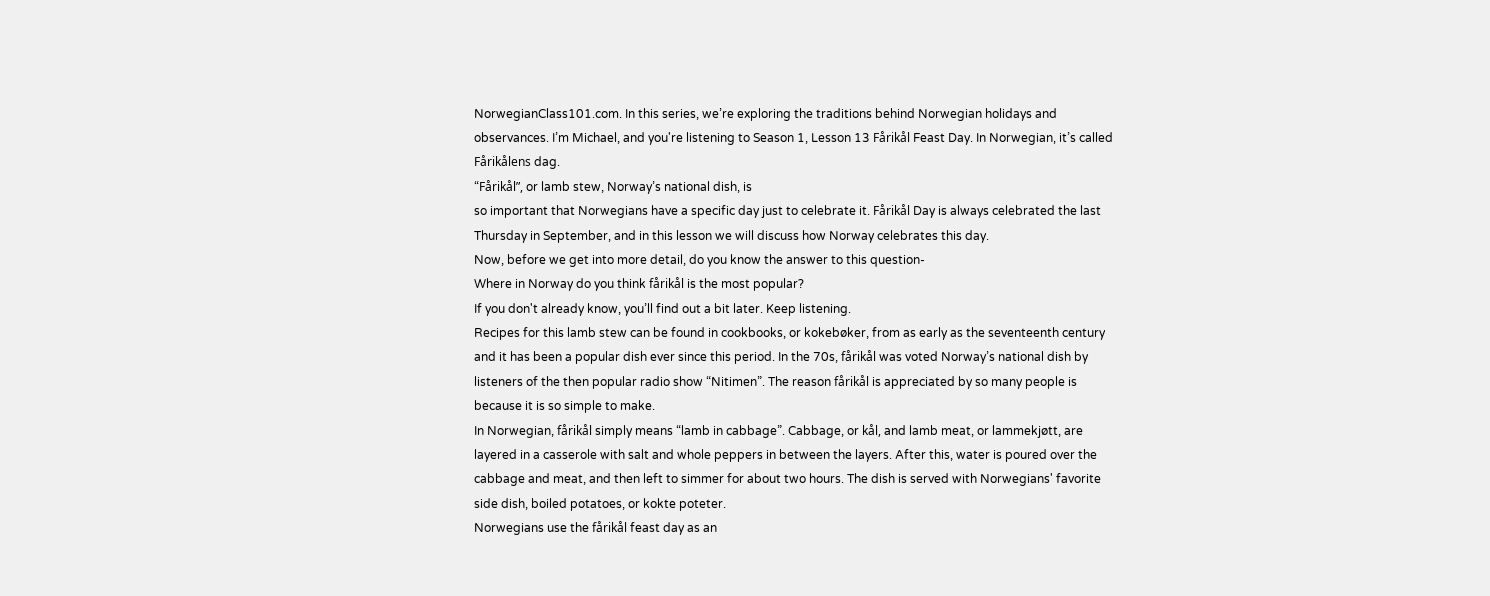NorwegianClass101.com. In this series, we’re exploring the traditions behind Norwegian holidays and observances. I’m Michael, and you're listening to Season 1, Lesson 13 Fårikål Feast Day. In Norwegian, it’s called Fårikålens dag.
“Fårikål”, or lamb stew, Norway’s national dish, is
so important that Norwegians have a specific day just to celebrate it. Fårikål Day is always celebrated the last Thursday in September, and in this lesson we will discuss how Norway celebrates this day.
Now, before we get into more detail, do you know the answer to this question-
Where in Norway do you think fårikål is the most popular?
If you don't already know, you’ll find out a bit later. Keep listening.
Recipes for this lamb stew can be found in cookbooks, or kokebøker, from as early as the seventeenth century and it has been a popular dish ever since this period. In the 70s, fårikål was voted Norway’s national dish by listeners of the then popular radio show “Nitimen”. The reason fårikål is appreciated by so many people is because it is so simple to make.
In Norwegian, fårikål simply means “lamb in cabbage”. Cabbage, or kål, and lamb meat, or lammekjøtt, are layered in a casserole with salt and whole peppers in between the layers. After this, water is poured over the cabbage and meat, and then left to simmer for about two hours. The dish is served with Norwegians' favorite side dish, boiled potatoes, or kokte poteter.
Norwegians use the fårikål feast day as an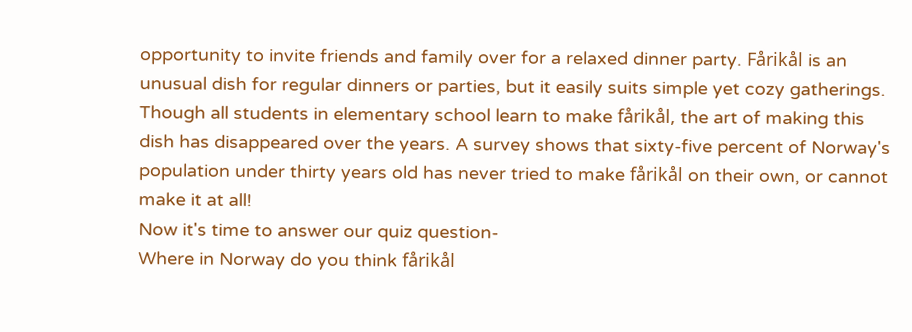opportunity to invite friends and family over for a relaxed dinner party. Fårikål is an unusual dish for regular dinners or parties, but it easily suits simple yet cozy gatherings.
Though all students in elementary school learn to make fårikål, the art of making this dish has disappeared over the years. A survey shows that sixty-five percent of Norway's population under thirty years old has never tried to make fårikål on their own, or cannot make it at all!
Now it's time to answer our quiz question-
Where in Norway do you think fårikål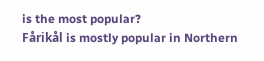is the most popular?
Fårikål is mostly popular in Northern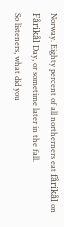Norway. Eighty percent of all northerners eat fårikål on Fårikål Day, or sometime later in the fall.
So listeners, what did you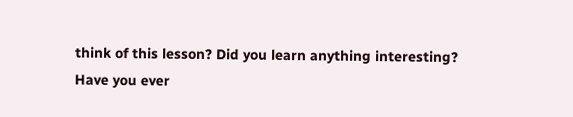think of this lesson? Did you learn anything interesting?
Have you ever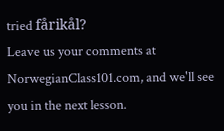tried fårikål?
Leave us your comments at NorwegianClass101.com, and we'll see you in the next lesson.